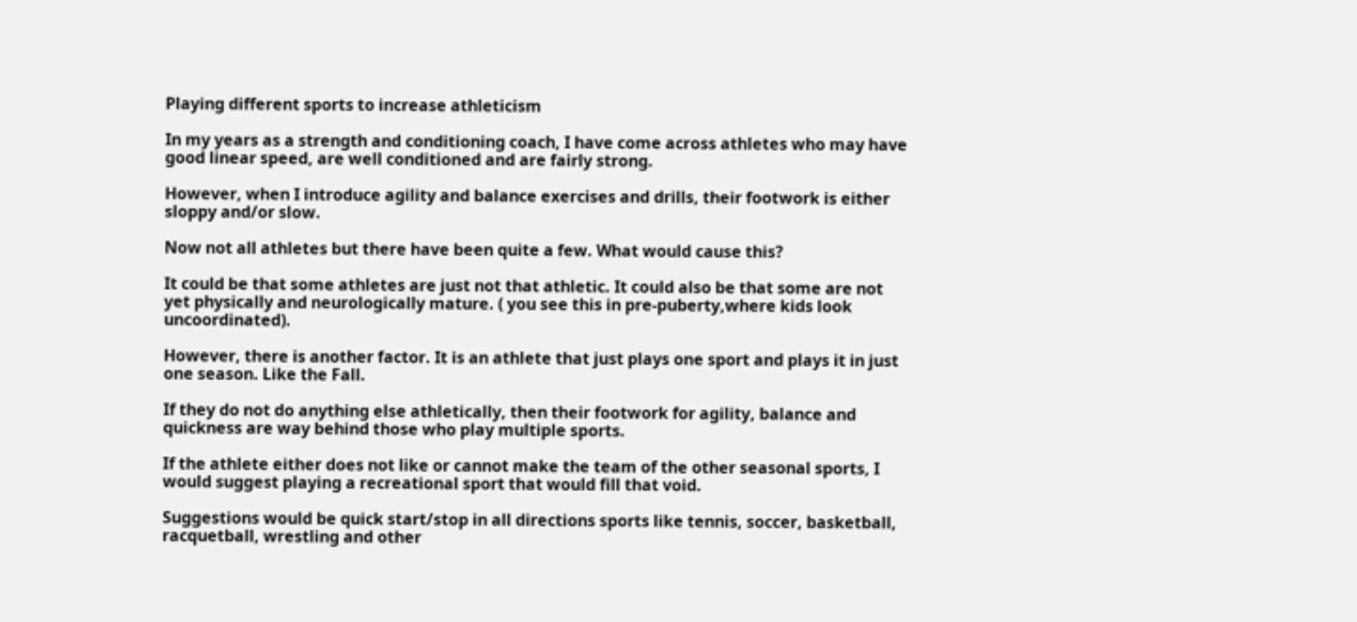Playing different sports to increase athleticism

In my years as a strength and conditioning coach, I have come across athletes who may have good linear speed, are well conditioned and are fairly strong.

However, when I introduce agility and balance exercises and drills, their footwork is either sloppy and/or slow.

Now not all athletes but there have been quite a few. What would cause this?

It could be that some athletes are just not that athletic. It could also be that some are not yet physically and neurologically mature. ( you see this in pre-puberty,where kids look uncoordinated).

However, there is another factor. It is an athlete that just plays one sport and plays it in just one season. Like the Fall.

If they do not do anything else athletically, then their footwork for agility, balance and quickness are way behind those who play multiple sports.

If the athlete either does not like or cannot make the team of the other seasonal sports, I would suggest playing a recreational sport that would fill that void.

Suggestions would be quick start/stop in all directions sports like tennis, soccer, basketball, racquetball, wrestling and other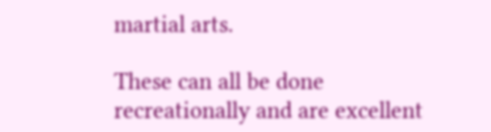martial arts.

These can all be done recreationally and are excellent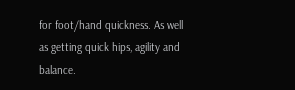for foot/hand quickness. As well as getting quick hips, agility and balance.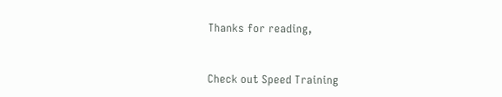Thanks for reading,


Check out Speed Training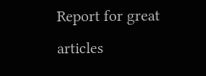Report for great articles